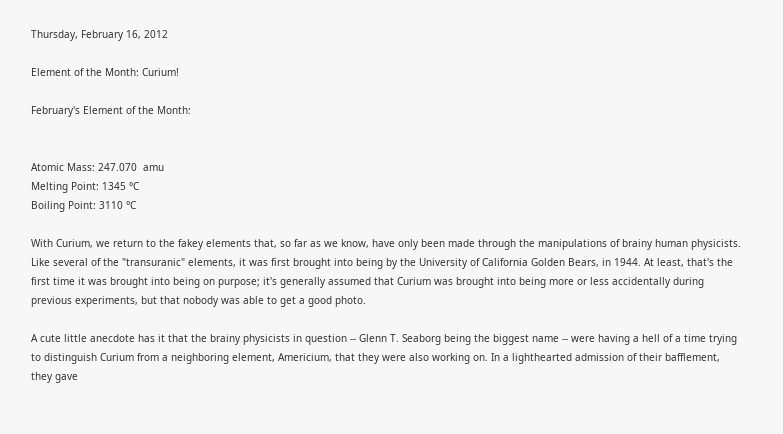Thursday, February 16, 2012

Element of the Month: Curium!

February's Element of the Month:


Atomic Mass: 247.070  amu
Melting Point: 1345 °C
Boiling Point: 3110 °C

With Curium, we return to the fakey elements that, so far as we know, have only been made through the manipulations of brainy human physicists. Like several of the "transuranic" elements, it was first brought into being by the University of California Golden Bears, in 1944. At least, that's the first time it was brought into being on purpose; it's generally assumed that Curium was brought into being more or less accidentally during previous experiments, but that nobody was able to get a good photo.

A cute little anecdote has it that the brainy physicists in question -- Glenn T. Seaborg being the biggest name -- were having a hell of a time trying to distinguish Curium from a neighboring element, Americium, that they were also working on. In a lighthearted admission of their bafflement, they gave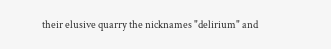their elusive quarry the nicknames "delirium" and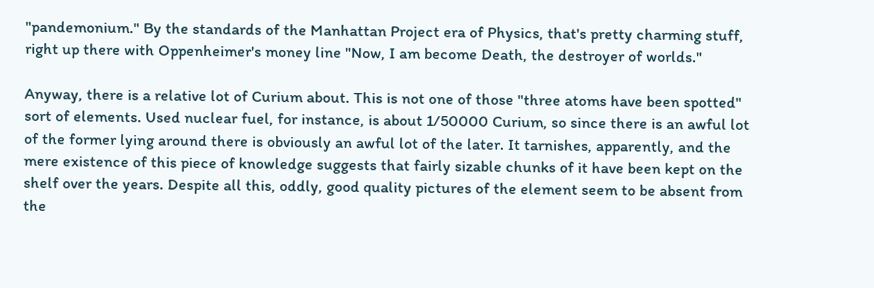"pandemonium." By the standards of the Manhattan Project era of Physics, that's pretty charming stuff, right up there with Oppenheimer's money line "Now, I am become Death, the destroyer of worlds."

Anyway, there is a relative lot of Curium about. This is not one of those "three atoms have been spotted" sort of elements. Used nuclear fuel, for instance, is about 1/50000 Curium, so since there is an awful lot of the former lying around there is obviously an awful lot of the later. It tarnishes, apparently, and the mere existence of this piece of knowledge suggests that fairly sizable chunks of it have been kept on the shelf over the years. Despite all this, oddly, good quality pictures of the element seem to be absent from the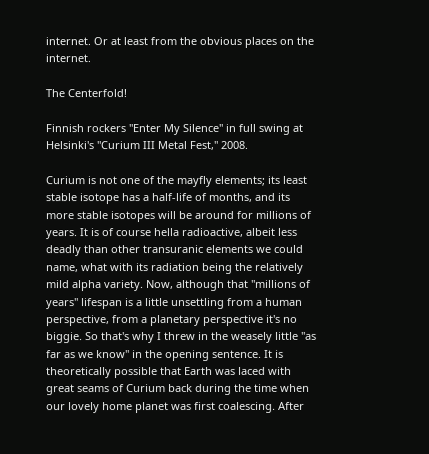internet. Or at least from the obvious places on the internet.

The Centerfold!

Finnish rockers "Enter My Silence" in full swing at
Helsinki's "Curium III Metal Fest," 2008.

Curium is not one of the mayfly elements; its least stable isotope has a half-life of months, and its more stable isotopes will be around for millions of years. It is of course hella radioactive, albeit less deadly than other transuranic elements we could name, what with its radiation being the relatively mild alpha variety. Now, although that "millions of years" lifespan is a little unsettling from a human perspective, from a planetary perspective it's no biggie. So that's why I threw in the weasely little "as far as we know" in the opening sentence. It is theoretically possible that Earth was laced with great seams of Curium back during the time when our lovely home planet was first coalescing. After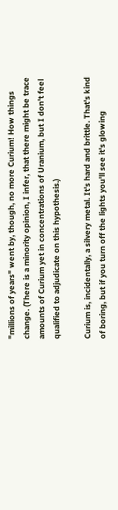"millions of years" went by, though, no more Curium! How things change. (There is a minority opinion, I infer, that there might be trace amounts of Curium yet in concentrations of Uranium, but I don't feel qualified to adjudicate on this hypothesis.)

Curium is, incidentally, a silvery metal. It's hard and brittle. That's kind of boring, but if you turn off the lights you'll see it's glowing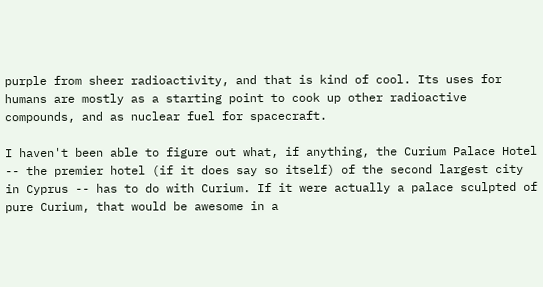purple from sheer radioactivity, and that is kind of cool. Its uses for humans are mostly as a starting point to cook up other radioactive compounds, and as nuclear fuel for spacecraft.

I haven't been able to figure out what, if anything, the Curium Palace Hotel -- the premier hotel (if it does say so itself) of the second largest city in Cyprus -- has to do with Curium. If it were actually a palace sculpted of pure Curium, that would be awesome in a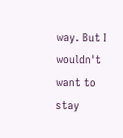way. But I wouldn't want to stay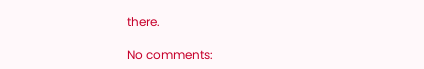there.

No comments: